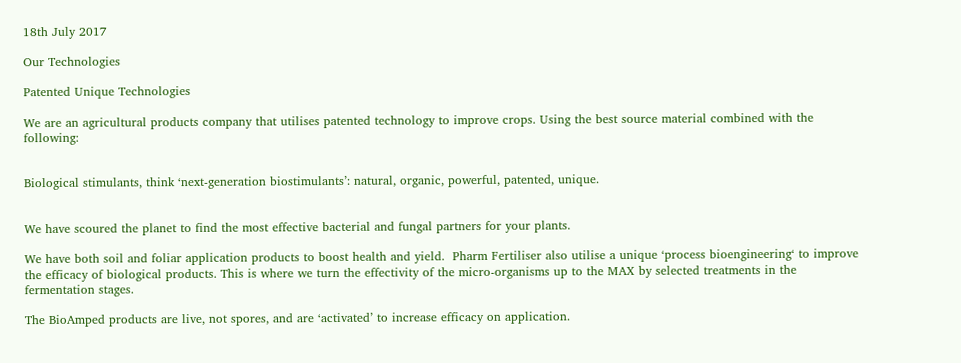18th July 2017

Our Technologies

Patented Unique Technologies

We are an agricultural products company that utilises patented technology to improve crops. Using the best source material combined with the following:


Biological stimulants, think ‘next-generation biostimulants’: natural, organic, powerful, patented, unique.


We have scoured the planet to find the most effective bacterial and fungal partners for your plants.

We have both soil and foliar application products to boost health and yield.  Pharm Fertiliser also utilise a unique ‘process bioengineering‘ to improve the efficacy of biological products. This is where we turn the effectivity of the micro-organisms up to the MAX by selected treatments in the fermentation stages.

The BioAmped products are live, not spores, and are ‘activated’ to increase efficacy on application.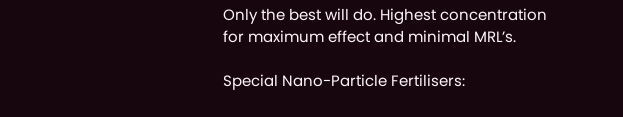Only the best will do. Highest concentration for maximum effect and minimal MRL’s.

Special Nano-Particle Fertilisers: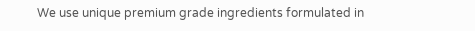We use unique premium grade ingredients formulated in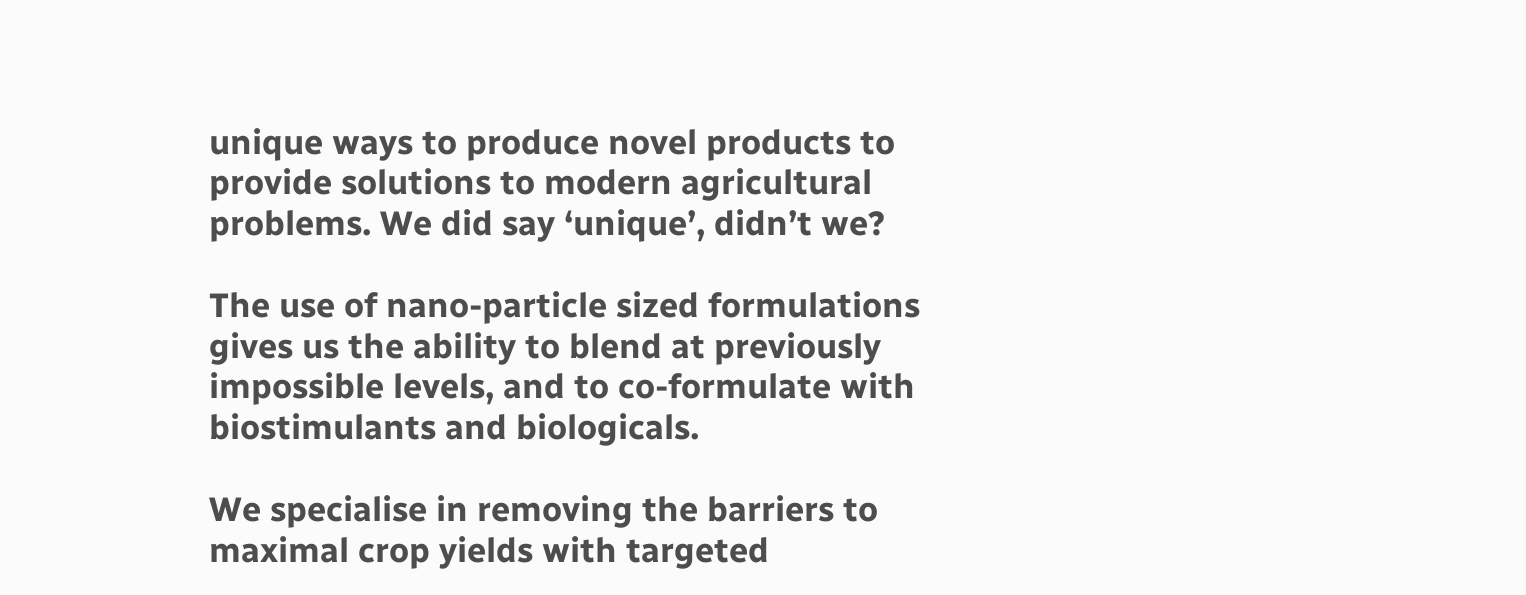unique ways to produce novel products to provide solutions to modern agricultural problems. We did say ‘unique’, didn’t we?

The use of nano-particle sized formulations gives us the ability to blend at previously impossible levels, and to co-formulate with biostimulants and biologicals.

We specialise in removing the barriers to maximal crop yields with targeted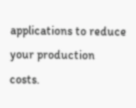applications to reduce your production costs.